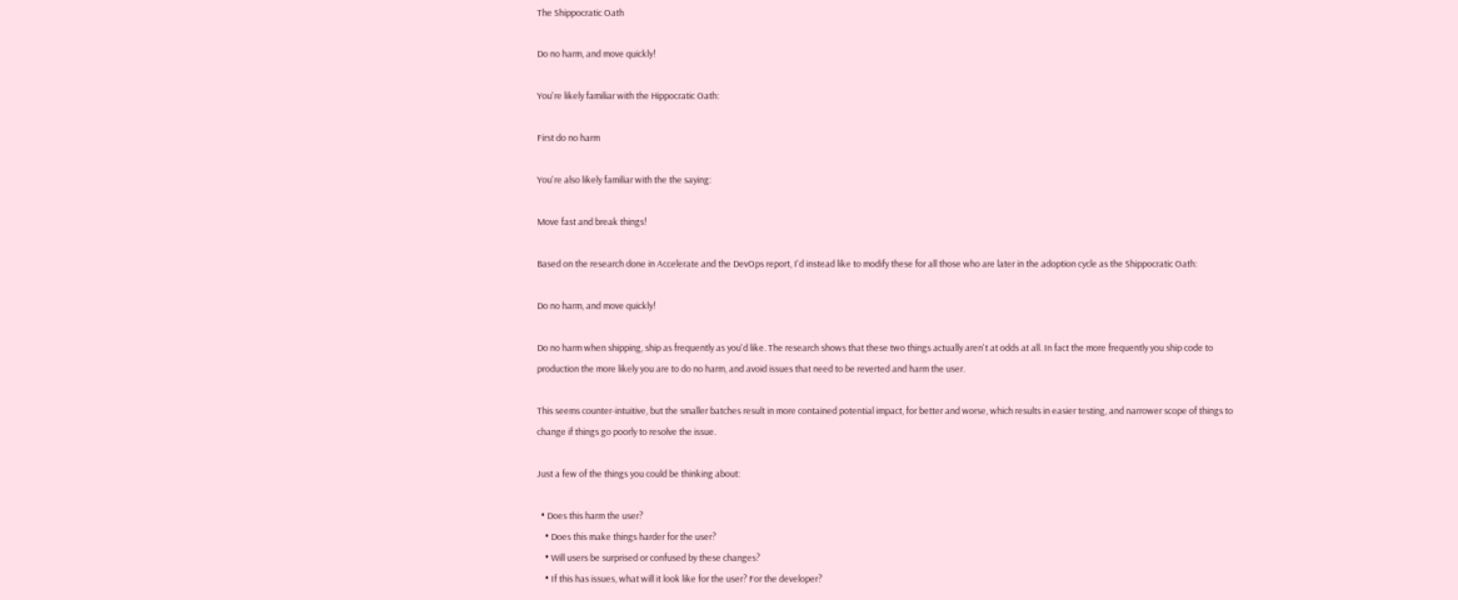The Shippocratic Oath

Do no harm, and move quickly!

You're likely familiar with the Hippocratic Oath:

First do no harm

You're also likely familiar with the the saying:

Move fast and break things!

Based on the research done in Accelerate and the DevOps report, I'd instead like to modify these for all those who are later in the adoption cycle as the Shippocratic Oath:

Do no harm, and move quickly!

Do no harm when shipping, ship as frequently as you'd like. The research shows that these two things actually aren't at odds at all. In fact the more frequently you ship code to production the more likely you are to do no harm, and avoid issues that need to be reverted and harm the user.

This seems counter-intuitive, but the smaller batches result in more contained potential impact, for better and worse, which results in easier testing, and narrower scope of things to change if things go poorly to resolve the issue.

Just a few of the things you could be thinking about:

  • Does this harm the user?
    • Does this make things harder for the user?
    • Will users be surprised or confused by these changes?
    • If this has issues, what will it look like for the user? For the developer?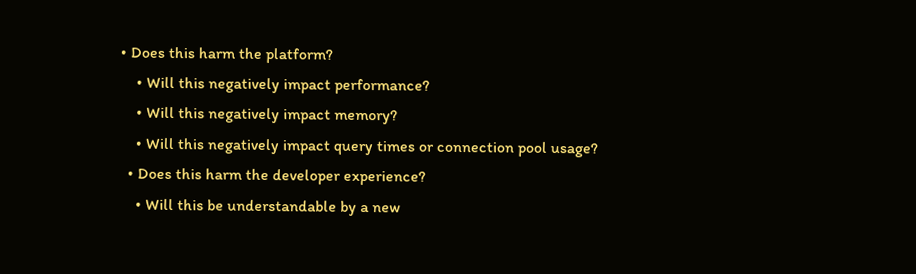• Does this harm the platform?
    • Will this negatively impact performance?
    • Will this negatively impact memory?
    • Will this negatively impact query times or connection pool usage?
  • Does this harm the developer experience?
    • Will this be understandable by a new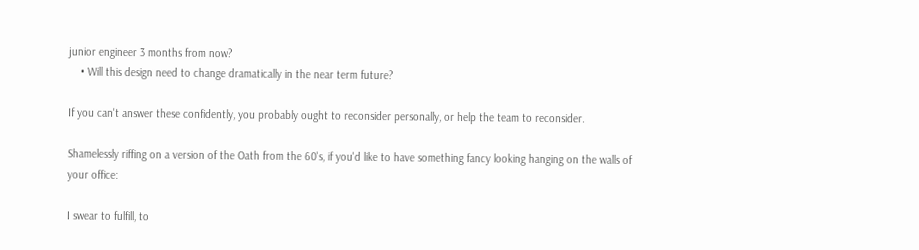junior engineer 3 months from now?
    • Will this design need to change dramatically in the near term future?

If you can't answer these confidently, you probably ought to reconsider personally, or help the team to reconsider.

Shamelessly riffing on a version of the Oath from the 60's, if you'd like to have something fancy looking hanging on the walls of your office:

I swear to fulfill, to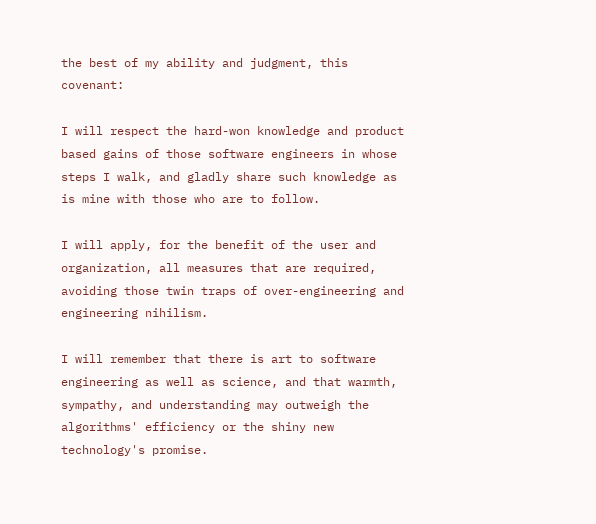the best of my ability and judgment, this covenant:

I will respect the hard-won knowledge and product based gains of those software engineers in whose steps I walk, and gladly share such knowledge as is mine with those who are to follow.

I will apply, for the benefit of the user and organization, all measures that are required, avoiding those twin traps of over-engineering and engineering nihilism.

I will remember that there is art to software engineering as well as science, and that warmth, sympathy, and understanding may outweigh the algorithms' efficiency or the shiny new technology's promise.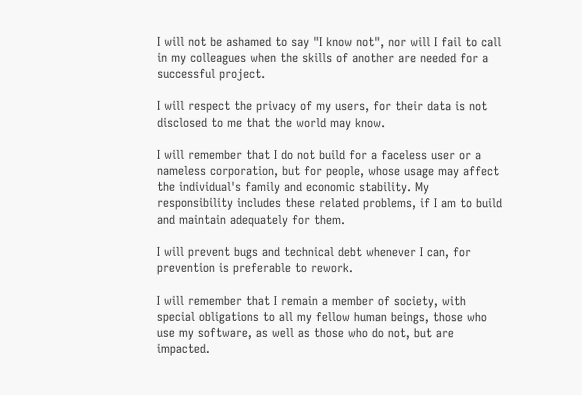I will not be ashamed to say "I know not", nor will I fail to call in my colleagues when the skills of another are needed for a successful project.

I will respect the privacy of my users, for their data is not disclosed to me that the world may know.

I will remember that I do not build for a faceless user or a nameless corporation, but for people, whose usage may affect the individual's family and economic stability. My responsibility includes these related problems, if I am to build and maintain adequately for them.

I will prevent bugs and technical debt whenever I can, for prevention is preferable to rework.

I will remember that I remain a member of society, with special obligations to all my fellow human beings, those who use my software, as well as those who do not, but are impacted.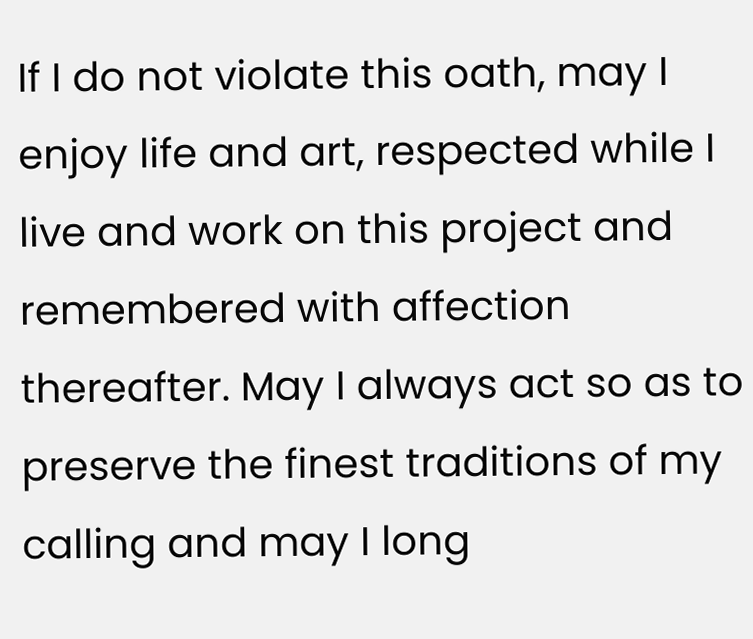If I do not violate this oath, may I enjoy life and art, respected while I live and work on this project and remembered with affection thereafter. May I always act so as to preserve the finest traditions of my calling and may I long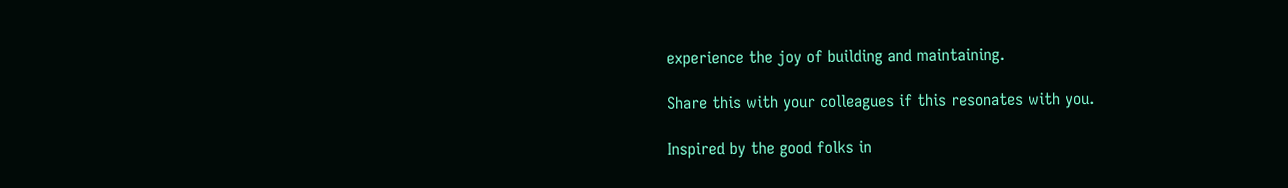experience the joy of building and maintaining.

Share this with your colleagues if this resonates with you.

Inspired by the good folks in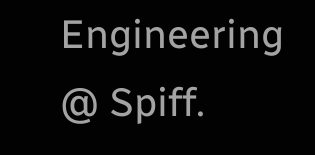Engineering @ Spiff.